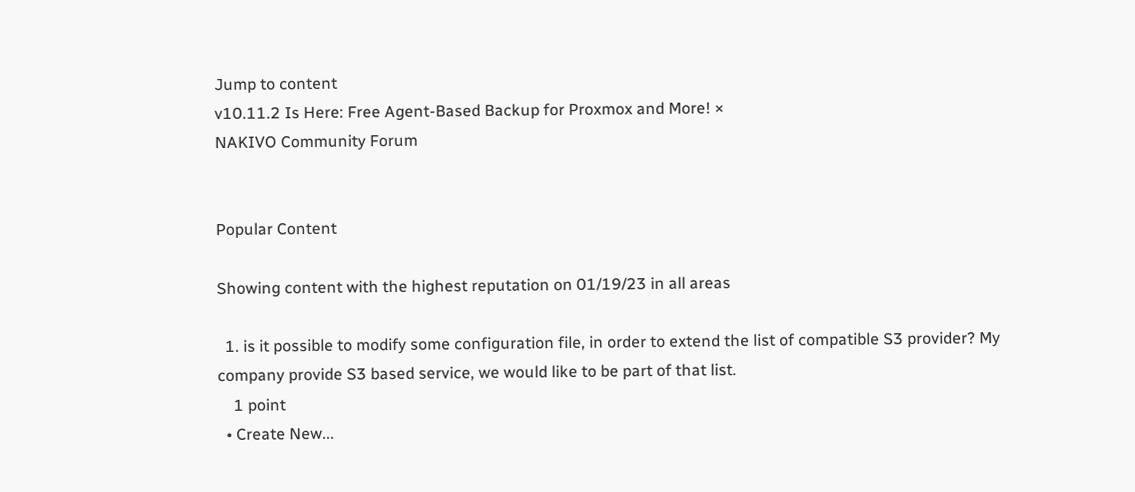Jump to content
v10.11.2 Is Here: Free Agent-Based Backup for Proxmox and More! ×
NAKIVO Community Forum


Popular Content

Showing content with the highest reputation on 01/19/23 in all areas

  1. is it possible to modify some configuration file, in order to extend the list of compatible S3 provider? My company provide S3 based service, we would like to be part of that list.
    1 point
  • Create New...